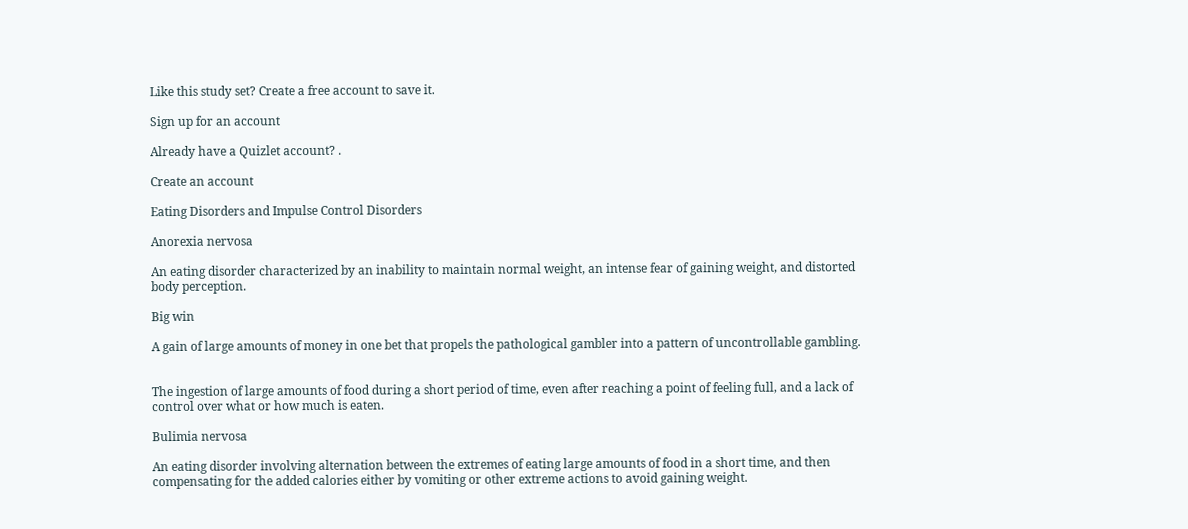Like this study set? Create a free account to save it.

Sign up for an account

Already have a Quizlet account? .

Create an account

Eating Disorders and Impulse Control Disorders

Anorexia nervosa

An eating disorder characterized by an inability to maintain normal weight, an intense fear of gaining weight, and distorted body perception.

Big win

A gain of large amounts of money in one bet that propels the pathological gambler into a pattern of uncontrollable gambling.


The ingestion of large amounts of food during a short period of time, even after reaching a point of feeling full, and a lack of control over what or how much is eaten.

Bulimia nervosa

An eating disorder involving alternation between the extremes of eating large amounts of food in a short time, and then compensating for the added calories either by vomiting or other extreme actions to avoid gaining weight.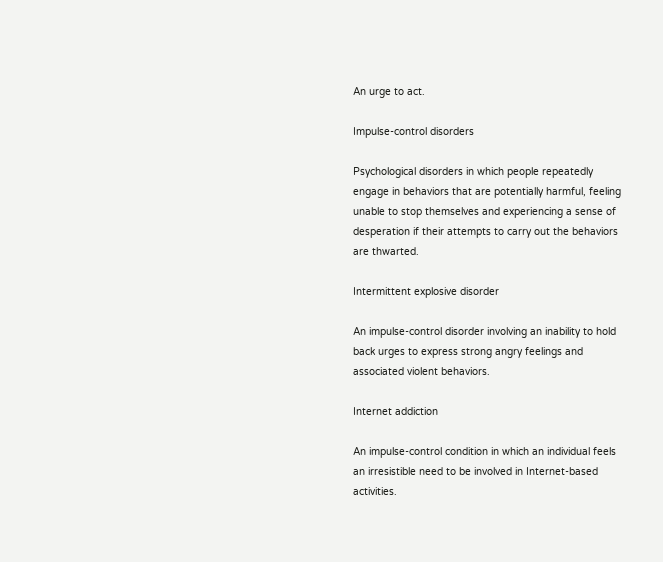An urge to act.

Impulse-control disorders

Psychological disorders in which people repeatedly engage in behaviors that are potentially harmful, feeling unable to stop themselves and experiencing a sense of desperation if their attempts to carry out the behaviors are thwarted.

Intermittent explosive disorder

An impulse-control disorder involving an inability to hold back urges to express strong angry feelings and associated violent behaviors.

Internet addiction

An impulse-control condition in which an individual feels an irresistible need to be involved in Internet-based activities.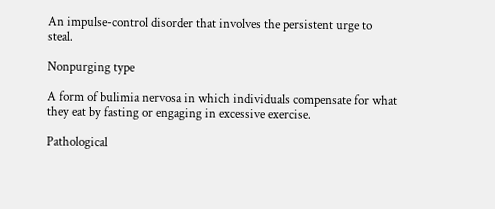An impulse-control disorder that involves the persistent urge to steal.

Nonpurging type

A form of bulimia nervosa in which individuals compensate for what they eat by fasting or engaging in excessive exercise.

Pathological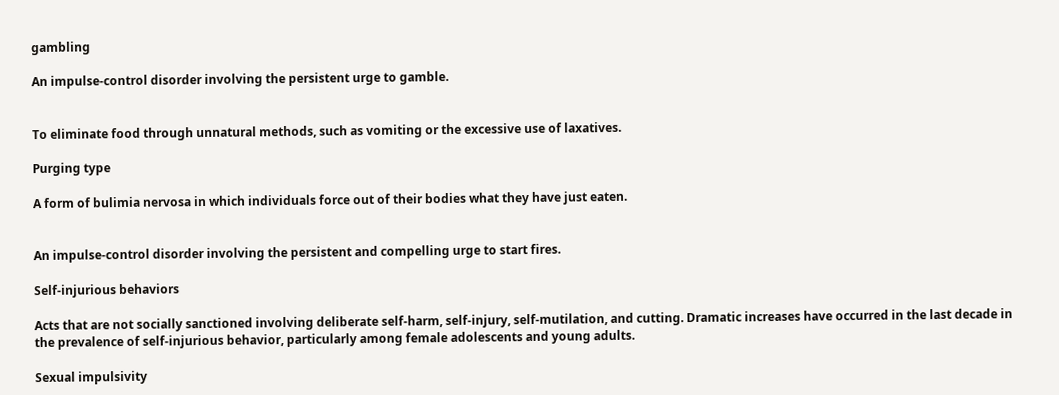gambling

An impulse-control disorder involving the persistent urge to gamble.


To eliminate food through unnatural methods, such as vomiting or the excessive use of laxatives.

Purging type

A form of bulimia nervosa in which individuals force out of their bodies what they have just eaten.


An impulse-control disorder involving the persistent and compelling urge to start fires.

Self-injurious behaviors

Acts that are not socially sanctioned involving deliberate self-harm, self-injury, self-mutilation, and cutting. Dramatic increases have occurred in the last decade in the prevalence of self-injurious behavior, particularly among female adolescents and young adults.

Sexual impulsivity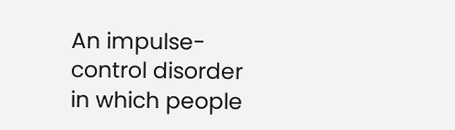An impulse-control disorder in which people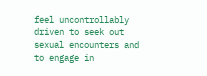feel uncontrollably driven to seek out sexual encounters and to engage in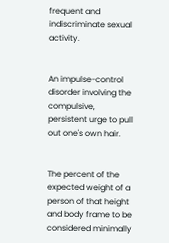frequent and indiscriminate sexual activity.


An impulse-control disorder involving the compulsive, persistent urge to pull out one's own hair.


The percent of the expected weight of a person of that height and body frame to be considered minimally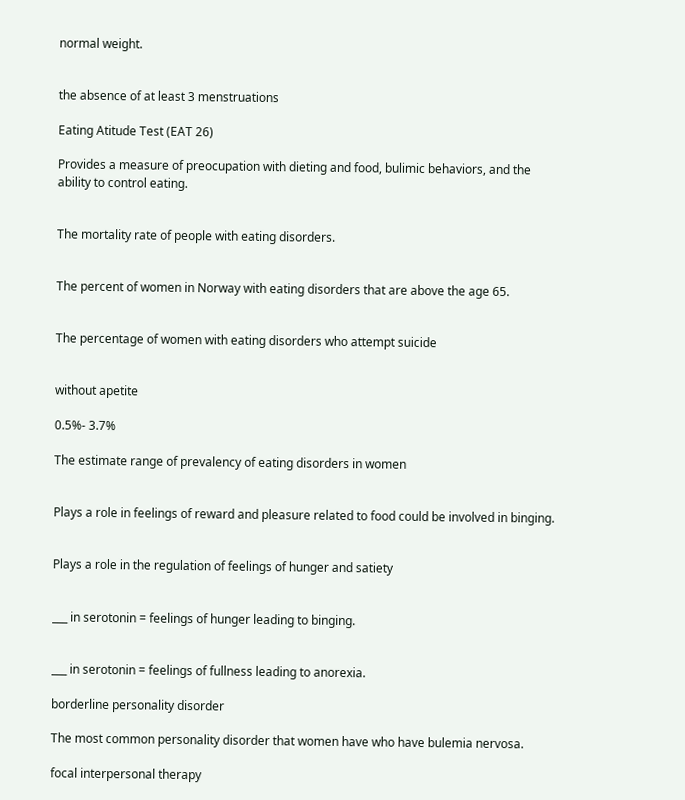normal weight.


the absence of at least 3 menstruations

Eating Atitude Test (EAT 26)

Provides a measure of preocupation with dieting and food, bulimic behaviors, and the ability to control eating.


The mortality rate of people with eating disorders.


The percent of women in Norway with eating disorders that are above the age 65.


The percentage of women with eating disorders who attempt suicide


without apetite

0.5%- 3.7%

The estimate range of prevalency of eating disorders in women


Plays a role in feelings of reward and pleasure related to food could be involved in binging.


Plays a role in the regulation of feelings of hunger and satiety


___ in serotonin = feelings of hunger leading to binging.


___ in serotonin = feelings of fullness leading to anorexia.

borderline personality disorder

The most common personality disorder that women have who have bulemia nervosa.

focal interpersonal therapy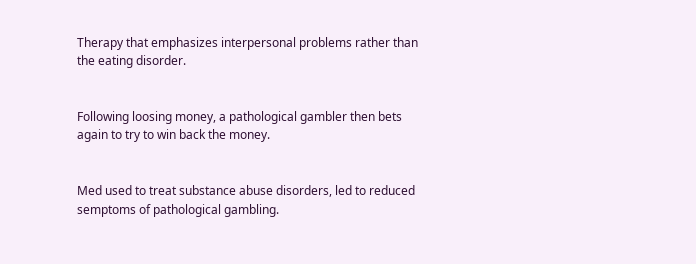Therapy that emphasizes interpersonal problems rather than the eating disorder.


Following loosing money, a pathological gambler then bets again to try to win back the money.


Med used to treat substance abuse disorders, led to reduced semptoms of pathological gambling.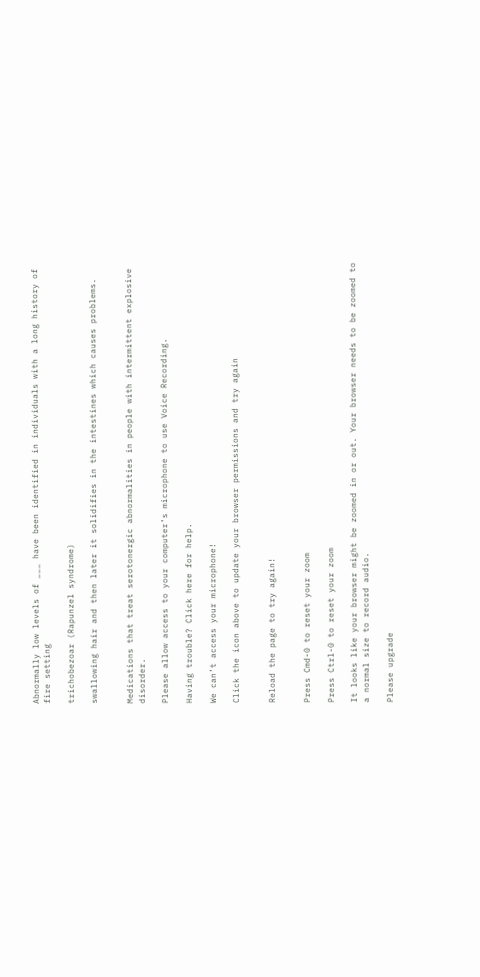Abnormally low levels of ___ have been identified in individuals with a long history of fire setting

trichobezoar (Rapunzel syndrome)

swallowing hair and then later it solidifies in the intestines which causes problems.


Medications that treat serotonergic abnormalities in people with intermittent explosive disorder.

Please allow access to your computer’s microphone to use Voice Recording.

Having trouble? Click here for help.

We can’t access your microphone!

Click the icon above to update your browser permissions and try again


Reload the page to try again!


Press Cmd-0 to reset your zoom

Press Ctrl-0 to reset your zoom

It looks like your browser might be zoomed in or out. Your browser needs to be zoomed to a normal size to record audio.

Please upgrade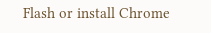Flash or install Chrome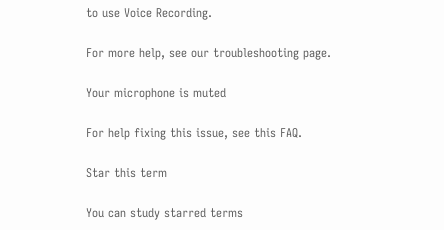to use Voice Recording.

For more help, see our troubleshooting page.

Your microphone is muted

For help fixing this issue, see this FAQ.

Star this term

You can study starred terms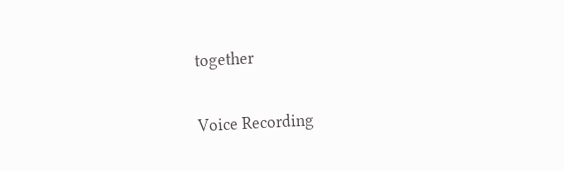together

Voice Recording